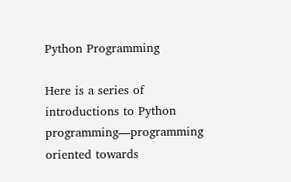Python Programming

Here is a series of introductions to Python programming—programming oriented towards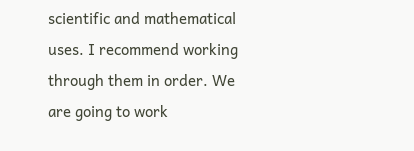scientific and mathematical uses. I recommend working through them in order. We are going to work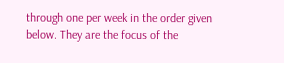through one per week in the order given below. They are the focus of the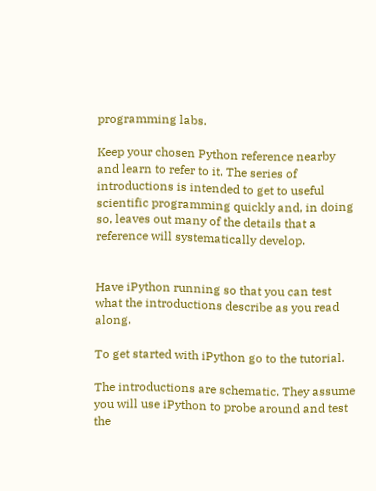programming labs.

Keep your chosen Python reference nearby and learn to refer to it. The series of introductions is intended to get to useful scientific programming quickly and, in doing so, leaves out many of the details that a reference will systematically develop.


Have iPython running so that you can test what the introductions describe as you read along.

To get started with iPython go to the tutorial.

The introductions are schematic. They assume you will use iPython to probe around and test the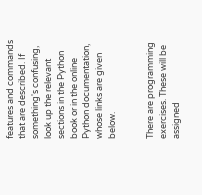features and commands that are described. If something's confusing, look up the relevant sections in the Python book or in the online Python documentation, whose links are given below.


There are programming exercises. These will be assigned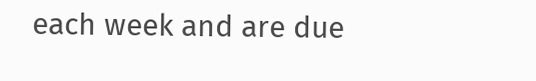each week and are due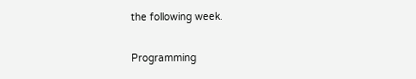the following week.

Programming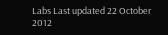Labs Last updated 22 October 2012